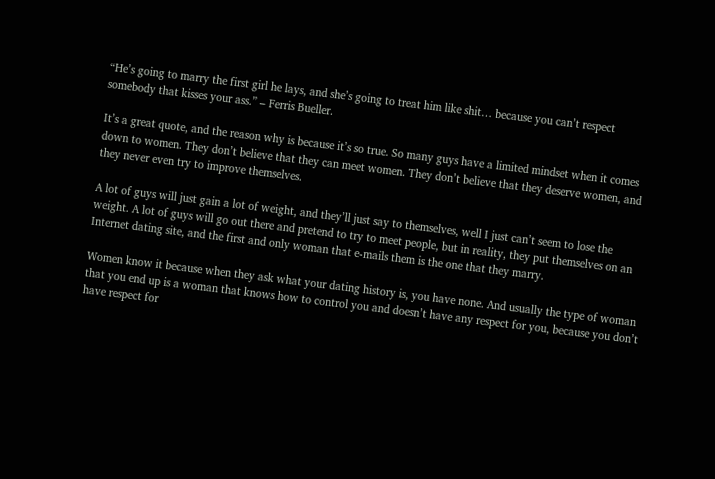“He’s going to marry the first girl he lays, and she’s going to treat him like shit… because you can’t respect somebody that kisses your ass.” – Ferris Bueller.

It’s a great quote, and the reason why is because it’s so true. So many guys have a limited mindset when it comes down to women. They don’t believe that they can meet women. They don’t believe that they deserve women, and they never even try to improve themselves.

A lot of guys will just gain a lot of weight, and they’ll just say to themselves, well I just can’t seem to lose the weight. A lot of guys will go out there and pretend to try to meet people, but in reality, they put themselves on an Internet dating site, and the first and only woman that e-mails them is the one that they marry.

Women know it because when they ask what your dating history is, you have none. And usually the type of woman that you end up is a woman that knows how to control you and doesn’t have any respect for you, because you don’t have respect for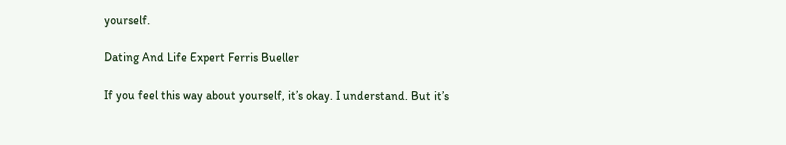yourself.

Dating And Life Expert Ferris Bueller

If you feel this way about yourself, it’s okay. I understand. But it’s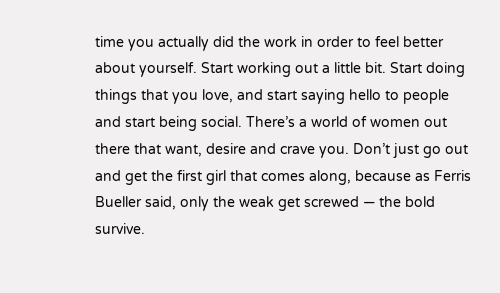time you actually did the work in order to feel better about yourself. Start working out a little bit. Start doing things that you love, and start saying hello to people and start being social. There’s a world of women out there that want, desire and crave you. Don’t just go out and get the first girl that comes along, because as Ferris Bueller said, only the weak get screwed — the bold survive.